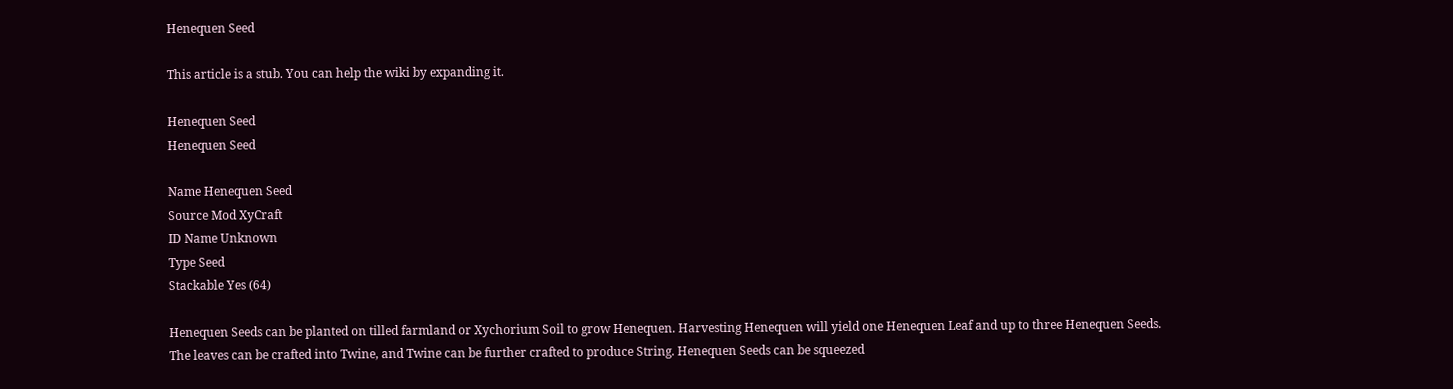Henequen Seed

This article is a stub. You can help the wiki by expanding it.

Henequen Seed
Henequen Seed

Name Henequen Seed
Source Mod XyCraft
ID Name Unknown
Type Seed
Stackable Yes (64)

Henequen Seeds can be planted on tilled farmland or Xychorium Soil to grow Henequen. Harvesting Henequen will yield one Henequen Leaf and up to three Henequen Seeds. The leaves can be crafted into Twine, and Twine can be further crafted to produce String. Henequen Seeds can be squeezed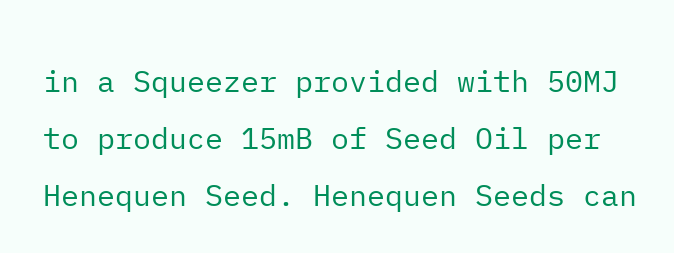in a Squeezer provided with 50MJ to produce 15mB of Seed Oil per Henequen Seed. Henequen Seeds can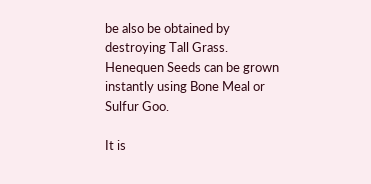be also be obtained by destroying Tall Grass. Henequen Seeds can be grown instantly using Bone Meal or Sulfur Goo.

It is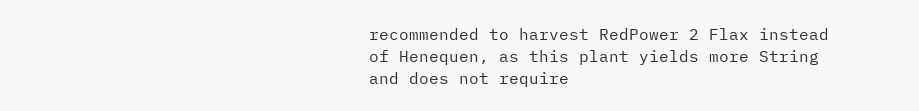recommended to harvest RedPower 2 Flax instead of Henequen, as this plant yields more String and does not require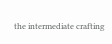the intermediate crafting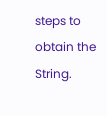steps to obtain the String.